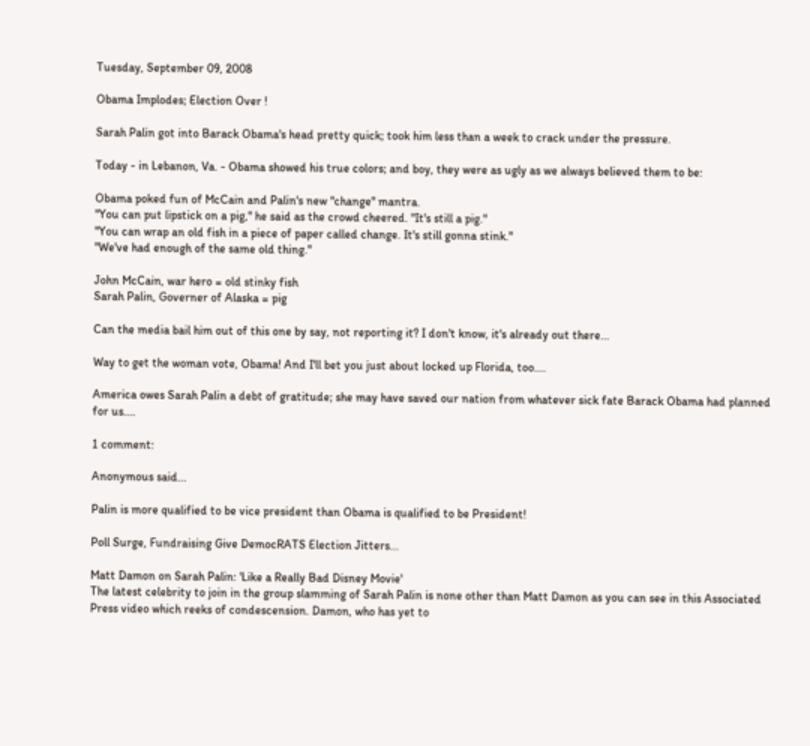Tuesday, September 09, 2008

Obama Implodes; Election Over !

Sarah Palin got into Barack Obama's head pretty quick; took him less than a week to crack under the pressure.

Today - in Lebanon, Va. - Obama showed his true colors; and boy, they were as ugly as we always believed them to be:

Obama poked fun of McCain and Palin's new "change" mantra.
"You can put lipstick on a pig," he said as the crowd cheered. "It's still a pig."
"You can wrap an old fish in a piece of paper called change. It's still gonna stink."
"We've had enough of the same old thing."

John McCain, war hero = old stinky fish
Sarah Palin, Governer of Alaska = pig

Can the media bail him out of this one by say, not reporting it? I don't know, it's already out there...

Way to get the woman vote, Obama! And I'll bet you just about locked up Florida, too....

America owes Sarah Palin a debt of gratitude; she may have saved our nation from whatever sick fate Barack Obama had planned for us....

1 comment:

Anonymous said...

Palin is more qualified to be vice president than Obama is qualified to be President!

Poll Surge, Fundraising Give DemocRATS Election Jitters...

Matt Damon on Sarah Palin: 'Like a Really Bad Disney Movie'
The latest celebrity to join in the group slamming of Sarah Palin is none other than Matt Damon as you can see in this Associated Press video which reeks of condescension. Damon, who has yet to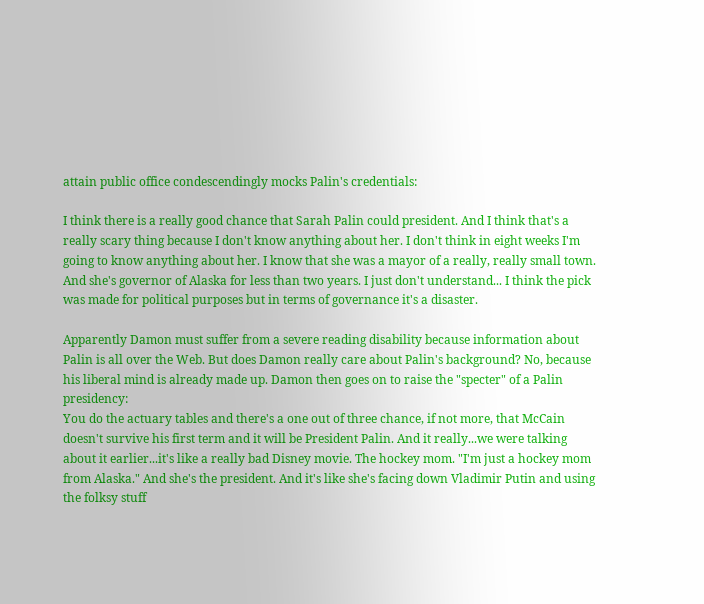attain public office condescendingly mocks Palin's credentials:

I think there is a really good chance that Sarah Palin could president. And I think that's a really scary thing because I don't know anything about her. I don't think in eight weeks I'm going to know anything about her. I know that she was a mayor of a really, really small town. And she's governor of Alaska for less than two years. I just don't understand... I think the pick was made for political purposes but in terms of governance it's a disaster.

Apparently Damon must suffer from a severe reading disability because information about Palin is all over the Web. But does Damon really care about Palin's background? No, because his liberal mind is already made up. Damon then goes on to raise the "specter" of a Palin presidency:
You do the actuary tables and there's a one out of three chance, if not more, that McCain doesn't survive his first term and it will be President Palin. And it really...we were talking about it earlier...it's like a really bad Disney movie. The hockey mom. "I'm just a hockey mom from Alaska." And she's the president. And it's like she's facing down Vladimir Putin and using the folksy stuff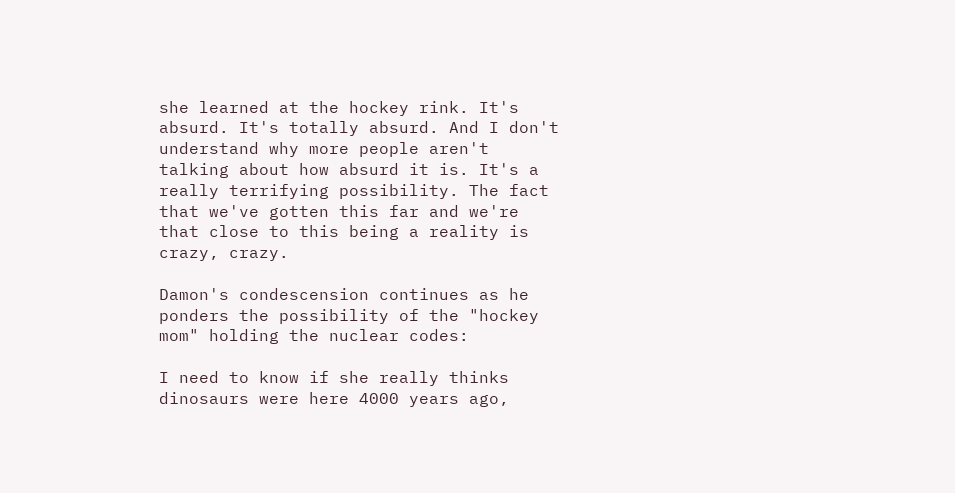she learned at the hockey rink. It's absurd. It's totally absurd. And I don't understand why more people aren't talking about how absurd it is. It's a really terrifying possibility. The fact that we've gotten this far and we're that close to this being a reality is crazy, crazy.

Damon's condescension continues as he ponders the possibility of the "hockey mom" holding the nuclear codes:

I need to know if she really thinks dinosaurs were here 4000 years ago,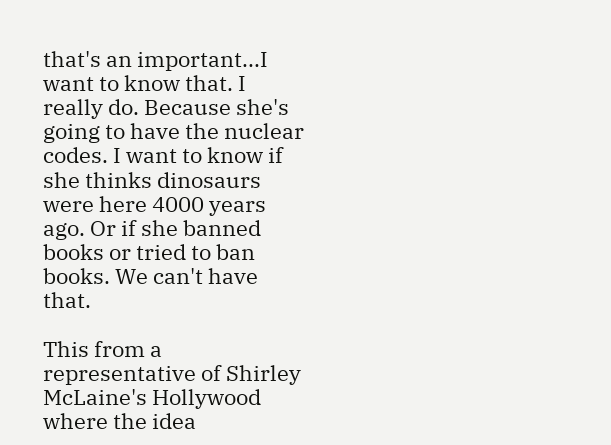that's an important...I want to know that. I really do. Because she's going to have the nuclear codes. I want to know if she thinks dinosaurs were here 4000 years ago. Or if she banned books or tried to ban books. We can't have that.

This from a representative of Shirley McLaine's Hollywood where the idea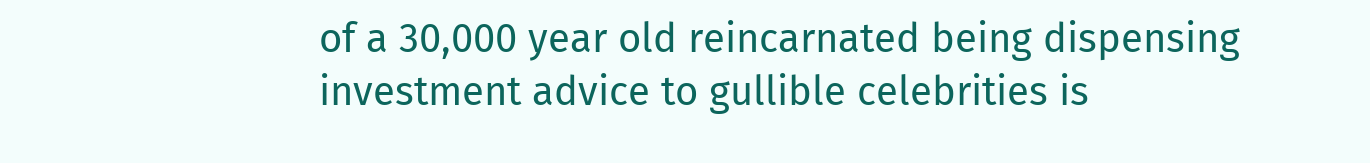of a 30,000 year old reincarnated being dispensing investment advice to gullible celebrities is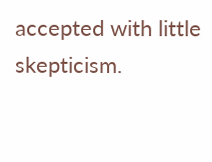accepted with little skepticism.